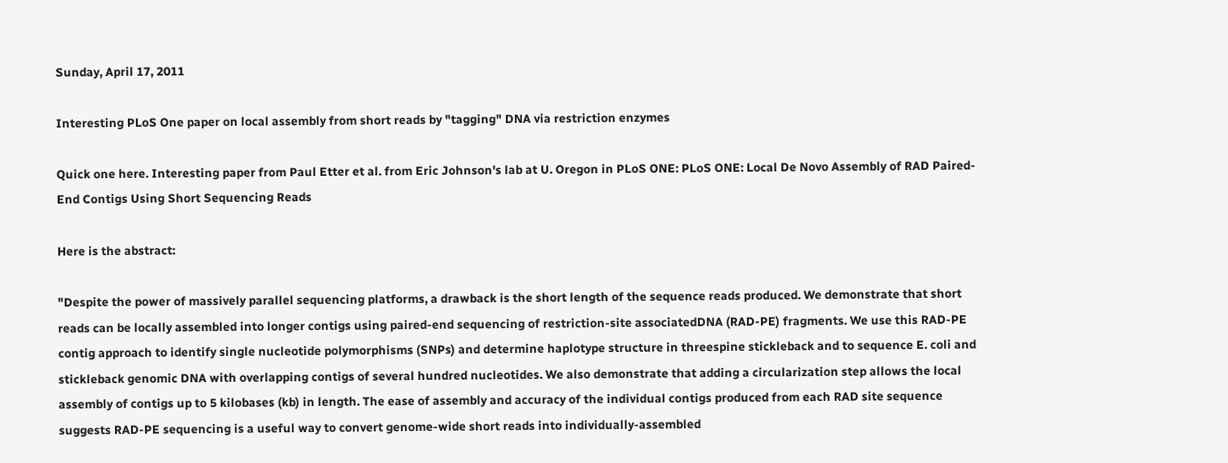Sunday, April 17, 2011

Interesting PLoS One paper on local assembly from short reads by "tagging" DNA via restriction enzymes

Quick one here. Interesting paper from Paul Etter et al. from Eric Johnson's lab at U. Oregon in PLoS ONE: PLoS ONE: Local De Novo Assembly of RAD Paired-End Contigs Using Short Sequencing Reads

Here is the abstract:

"Despite the power of massively parallel sequencing platforms, a drawback is the short length of the sequence reads produced. We demonstrate that short reads can be locally assembled into longer contigs using paired-end sequencing of restriction-site associatedDNA (RAD-PE) fragments. We use this RAD-PE contig approach to identify single nucleotide polymorphisms (SNPs) and determine haplotype structure in threespine stickleback and to sequence E. coli and stickleback genomic DNA with overlapping contigs of several hundred nucleotides. We also demonstrate that adding a circularization step allows the local assembly of contigs up to 5 kilobases (kb) in length. The ease of assembly and accuracy of the individual contigs produced from each RAD site sequence suggests RAD-PE sequencing is a useful way to convert genome-wide short reads into individually-assembled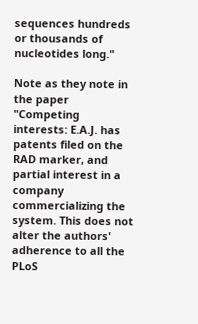sequences hundreds or thousands of nucleotides long."

Note as they note in the paper "Competing interests: E.A.J. has patents filed on the RAD marker, and partial interest in a company commercializing the system. This does not alter the authors' adherence to all the PLoS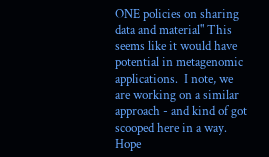ONE policies on sharing data and material" This seems like it would have potential in metagenomic applications.  I note, we are working on a similar approach - and kind of got scooped here in a way. Hope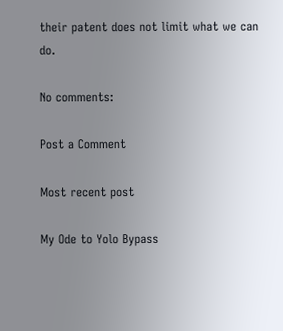their patent does not limit what we can do.

No comments:

Post a Comment

Most recent post

My Ode to Yolo Bypass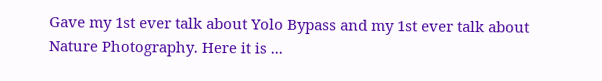Gave my 1st ever talk about Yolo Bypass and my 1st ever talk about Nature Photography. Here it is ...